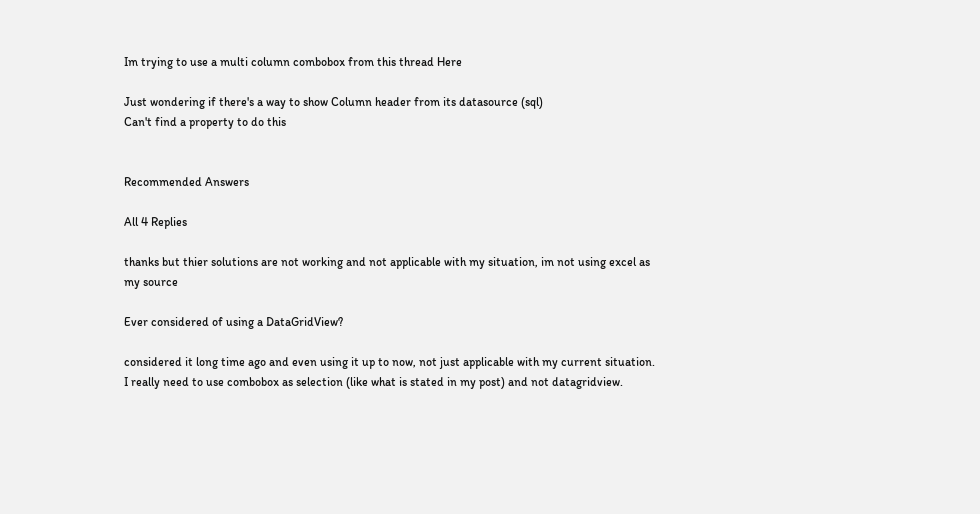Im trying to use a multi column combobox from this thread Here

Just wondering if there's a way to show Column header from its datasource (sql)
Can't find a property to do this


Recommended Answers

All 4 Replies

thanks but thier solutions are not working and not applicable with my situation, im not using excel as my source

Ever considered of using a DataGridView?

considered it long time ago and even using it up to now, not just applicable with my current situation. I really need to use combobox as selection (like what is stated in my post) and not datagridview.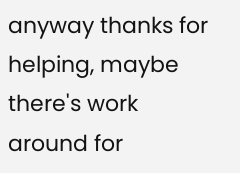anyway thanks for helping, maybe there's work around for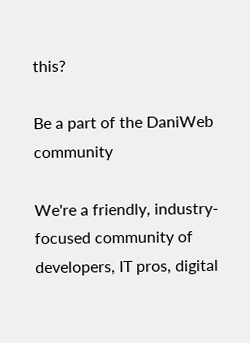this?

Be a part of the DaniWeb community

We're a friendly, industry-focused community of developers, IT pros, digital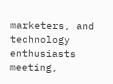marketers, and technology enthusiasts meeting,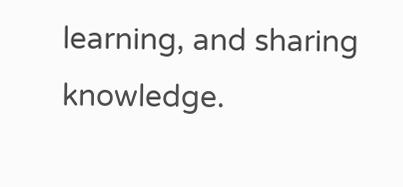learning, and sharing knowledge.